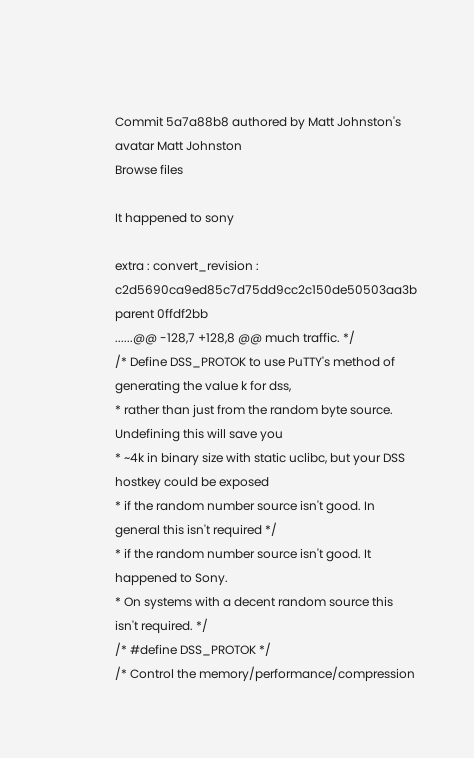Commit 5a7a88b8 authored by Matt Johnston's avatar Matt Johnston
Browse files

It happened to sony

extra : convert_revision : c2d5690ca9ed85c7d75dd9cc2c150de50503aa3b
parent 0ffdf2bb
......@@ -128,7 +128,8 @@ much traffic. */
/* Define DSS_PROTOK to use PuTTY's method of generating the value k for dss,
* rather than just from the random byte source. Undefining this will save you
* ~4k in binary size with static uclibc, but your DSS hostkey could be exposed
* if the random number source isn't good. In general this isn't required */
* if the random number source isn't good. It happened to Sony.
* On systems with a decent random source this isn't required. */
/* #define DSS_PROTOK */
/* Control the memory/performance/compression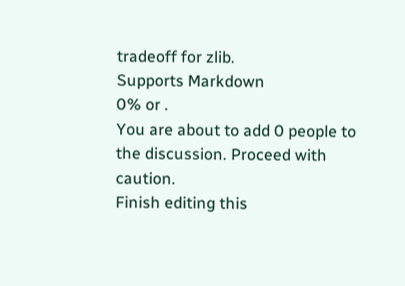tradeoff for zlib.
Supports Markdown
0% or .
You are about to add 0 people to the discussion. Proceed with caution.
Finish editing this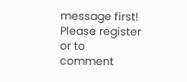message first!
Please register or to comment